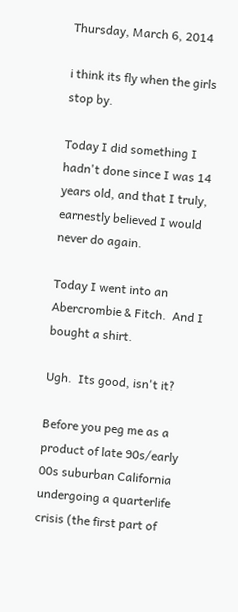Thursday, March 6, 2014

i think its fly when the girls stop by.

Today I did something I hadn't done since I was 14 years old, and that I truly, earnestly believed I would never do again.

Today I went into an Abercrombie & Fitch.  And I bought a shirt.

Ugh.  Its good, isn't it?

Before you peg me as a product of late 90s/early 00s suburban California undergoing a quarterlife crisis (the first part of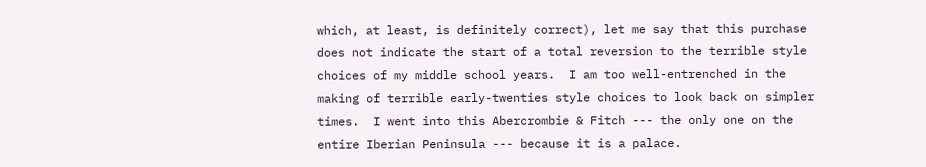which, at least, is definitely correct), let me say that this purchase does not indicate the start of a total reversion to the terrible style choices of my middle school years.  I am too well-entrenched in the making of terrible early-twenties style choices to look back on simpler times.  I went into this Abercrombie & Fitch --- the only one on the entire Iberian Peninsula --- because it is a palace.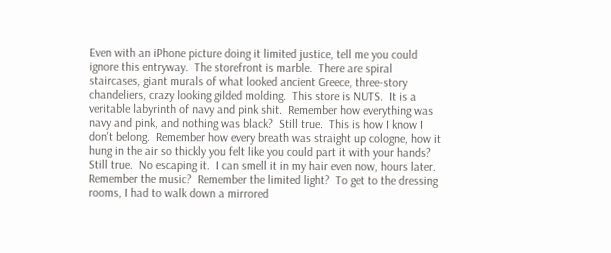Even with an iPhone picture doing it limited justice, tell me you could ignore this entryway.  The storefront is marble.  There are spiral staircases, giant murals of what looked ancient Greece, three-story chandeliers, crazy looking gilded molding.  This store is NUTS.  It is a veritable labyrinth of navy and pink shit.  Remember how everything was navy and pink, and nothing was black?  Still true.  This is how I know I don't belong.  Remember how every breath was straight up cologne, how it hung in the air so thickly you felt like you could part it with your hands?  Still true.  No escaping it.  I can smell it in my hair even now, hours later.  Remember the music?  Remember the limited light?  To get to the dressing rooms, I had to walk down a mirrored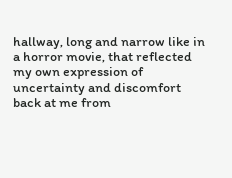hallway, long and narrow like in a horror movie, that reflected my own expression of uncertainty and discomfort back at me from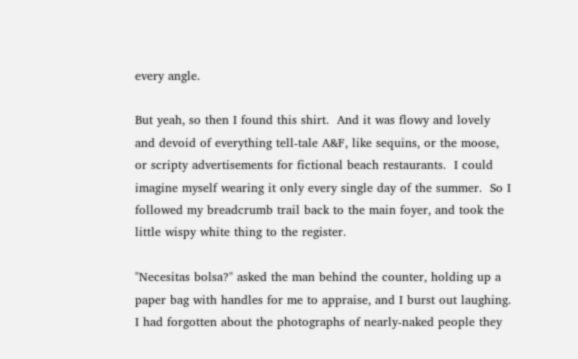every angle.

But yeah, so then I found this shirt.  And it was flowy and lovely and devoid of everything tell-tale A&F, like sequins, or the moose, or scripty advertisements for fictional beach restaurants.  I could imagine myself wearing it only every single day of the summer.  So I followed my breadcrumb trail back to the main foyer, and took the little wispy white thing to the register.

"Necesitas bolsa?" asked the man behind the counter, holding up a paper bag with handles for me to appraise, and I burst out laughing.  I had forgotten about the photographs of nearly-naked people they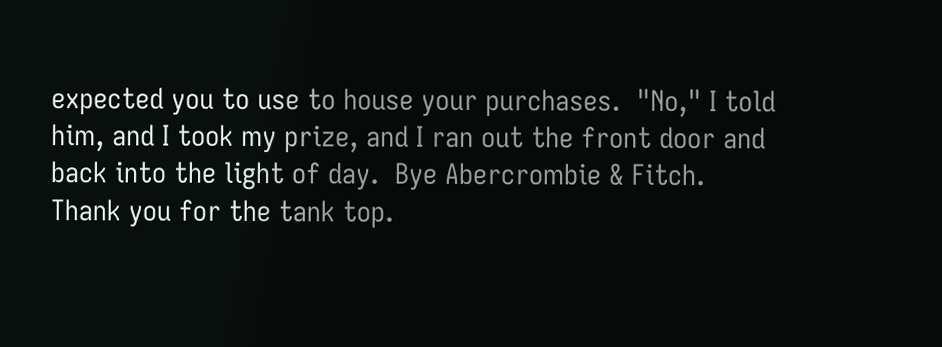expected you to use to house your purchases.  "No," I told him, and I took my prize, and I ran out the front door and back into the light of day.  Bye Abercrombie & Fitch.  Thank you for the tank top.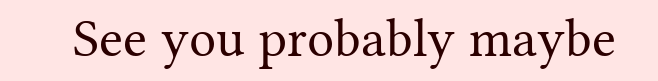See you probably maybe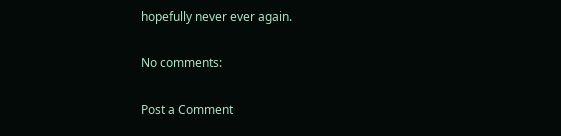hopefully never ever again.

No comments:

Post a Comment